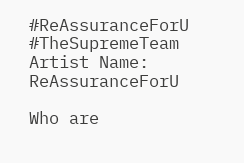#ReAssuranceForU #TheSupremeTeam
Artist Name: ReAssuranceForU

Who are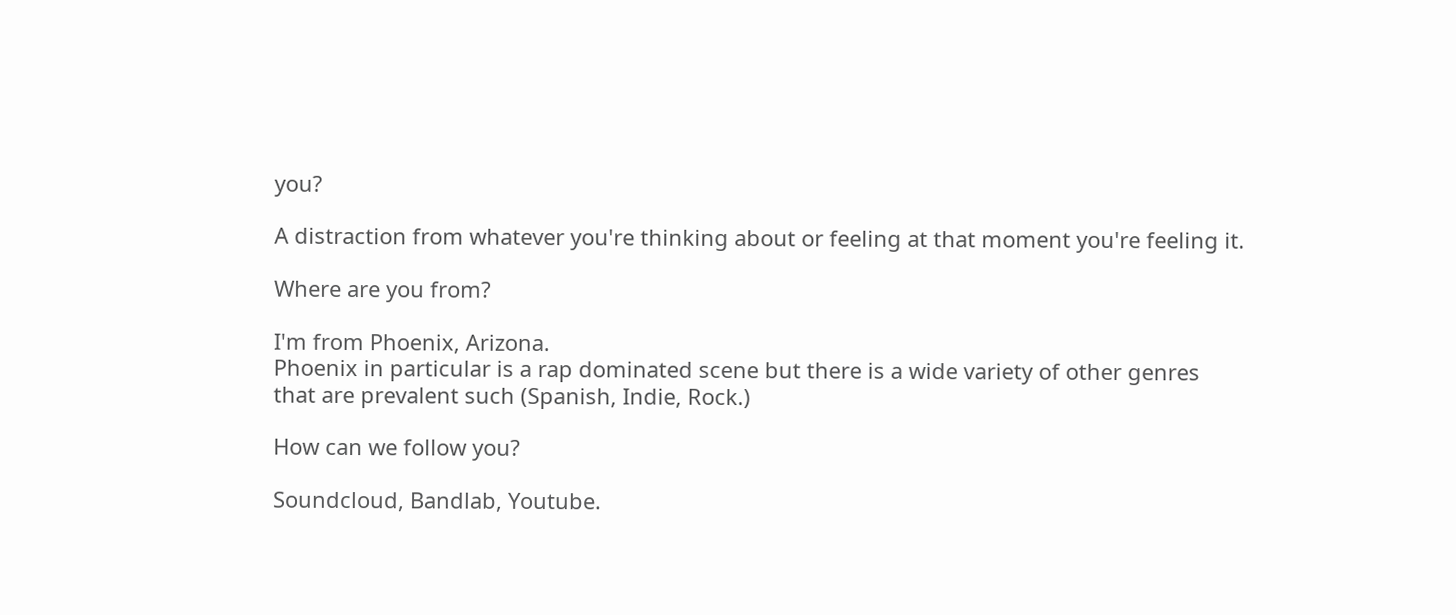you?

A distraction from whatever you're thinking about or feeling at that moment you're feeling it.

Where are you from?

I'm from Phoenix, Arizona.
Phoenix in particular is a rap dominated scene but there is a wide variety of other genres
that are prevalent such (Spanish, Indie, Rock.)

How can we follow you?

Soundcloud, Bandlab, Youtube.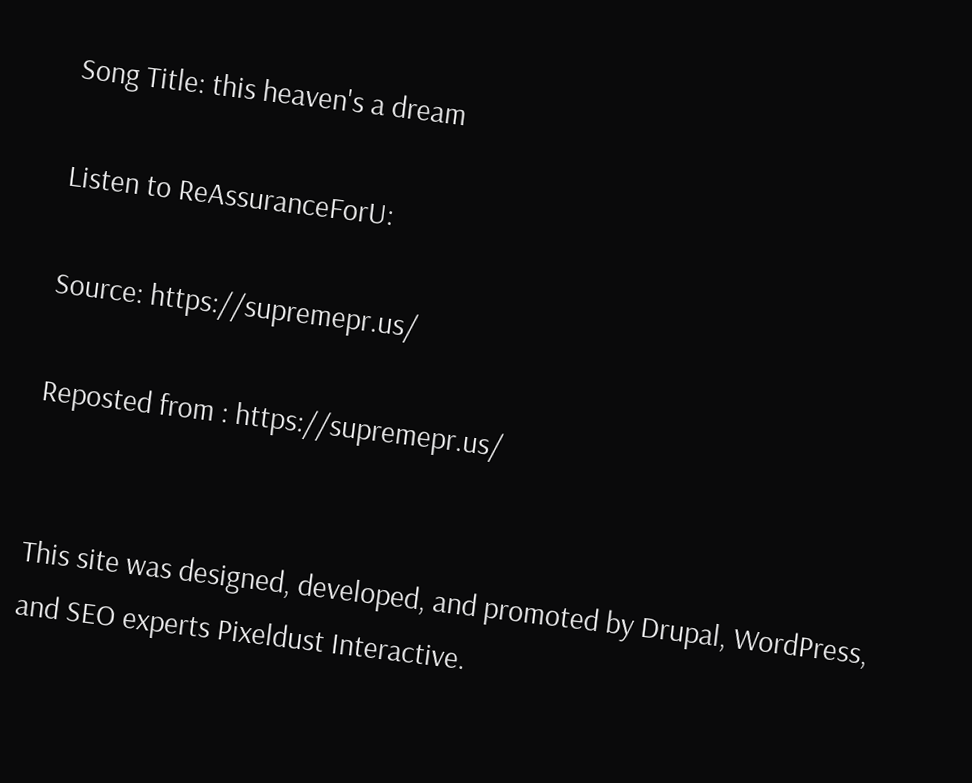Song Title: this heaven's a dream

Listen to ReAssuranceForU:

Source: https://supremepr.us/

Reposted from : https://supremepr.us/


This site was designed, developed, and promoted by Drupal, WordPress, and SEO experts Pixeldust Interactive.